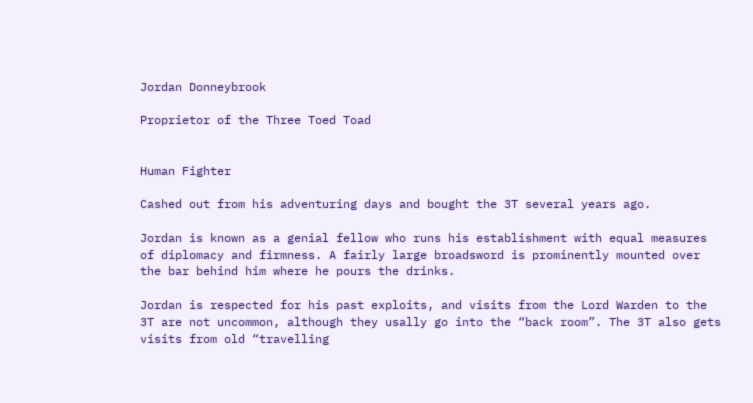Jordan Donneybrook

Proprietor of the Three Toed Toad


Human Fighter

Cashed out from his adventuring days and bought the 3T several years ago.

Jordan is known as a genial fellow who runs his establishment with equal measures of diplomacy and firmness. A fairly large broadsword is prominently mounted over the bar behind him where he pours the drinks.

Jordan is respected for his past exploits, and visits from the Lord Warden to the 3T are not uncommon, although they usally go into the “back room”. The 3T also gets visits from old “travelling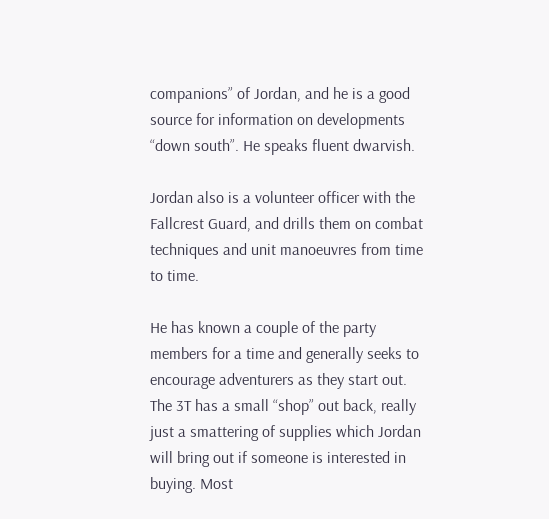companions” of Jordan, and he is a good source for information on developments “down south”. He speaks fluent dwarvish.

Jordan also is a volunteer officer with the Fallcrest Guard, and drills them on combat techniques and unit manoeuvres from time to time.

He has known a couple of the party members for a time and generally seeks to encourage adventurers as they start out. The 3T has a small “shop” out back, really just a smattering of supplies which Jordan will bring out if someone is interested in buying. Most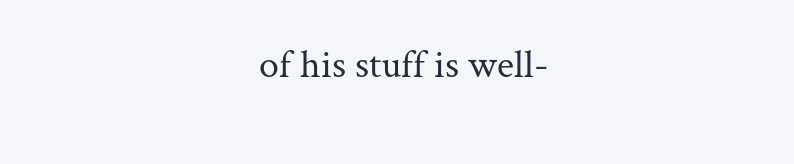of his stuff is well-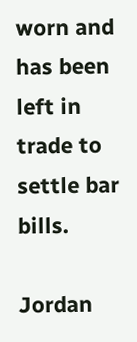worn and has been left in trade to settle bar bills.

Jordan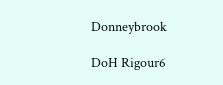Donneybrook

DoH Rigour6